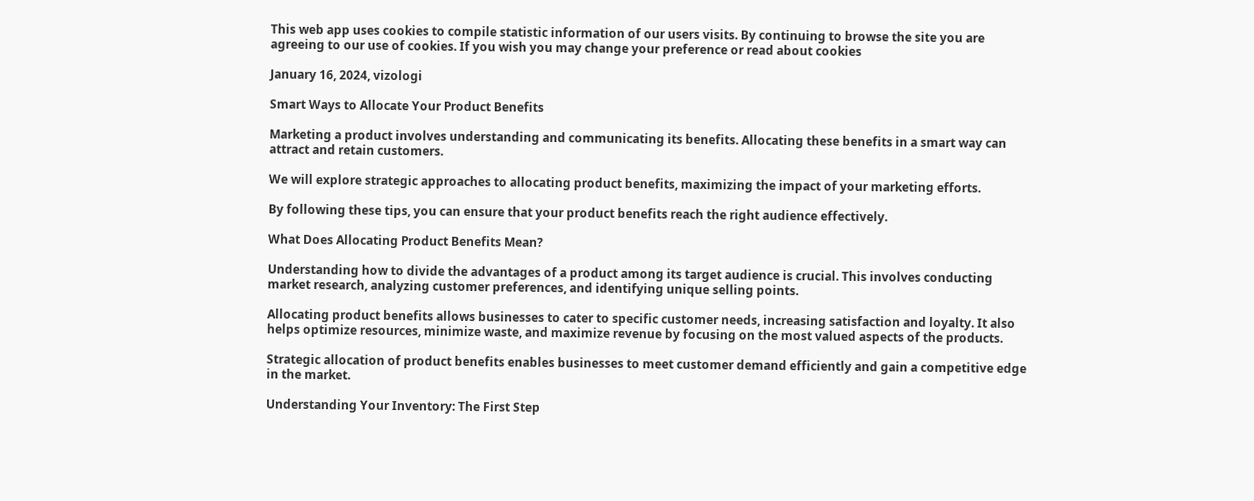This web app uses cookies to compile statistic information of our users visits. By continuing to browse the site you are agreeing to our use of cookies. If you wish you may change your preference or read about cookies

January 16, 2024, vizologi

Smart Ways to Allocate Your Product Benefits

Marketing a product involves understanding and communicating its benefits. Allocating these benefits in a smart way can attract and retain customers.

We will explore strategic approaches to allocating product benefits, maximizing the impact of your marketing efforts.

By following these tips, you can ensure that your product benefits reach the right audience effectively.

What Does Allocating Product Benefits Mean?

Understanding how to divide the advantages of a product among its target audience is crucial. This involves conducting market research, analyzing customer preferences, and identifying unique selling points.

Allocating product benefits allows businesses to cater to specific customer needs, increasing satisfaction and loyalty. It also helps optimize resources, minimize waste, and maximize revenue by focusing on the most valued aspects of the products.

Strategic allocation of product benefits enables businesses to meet customer demand efficiently and gain a competitive edge in the market.

Understanding Your Inventory: The First Step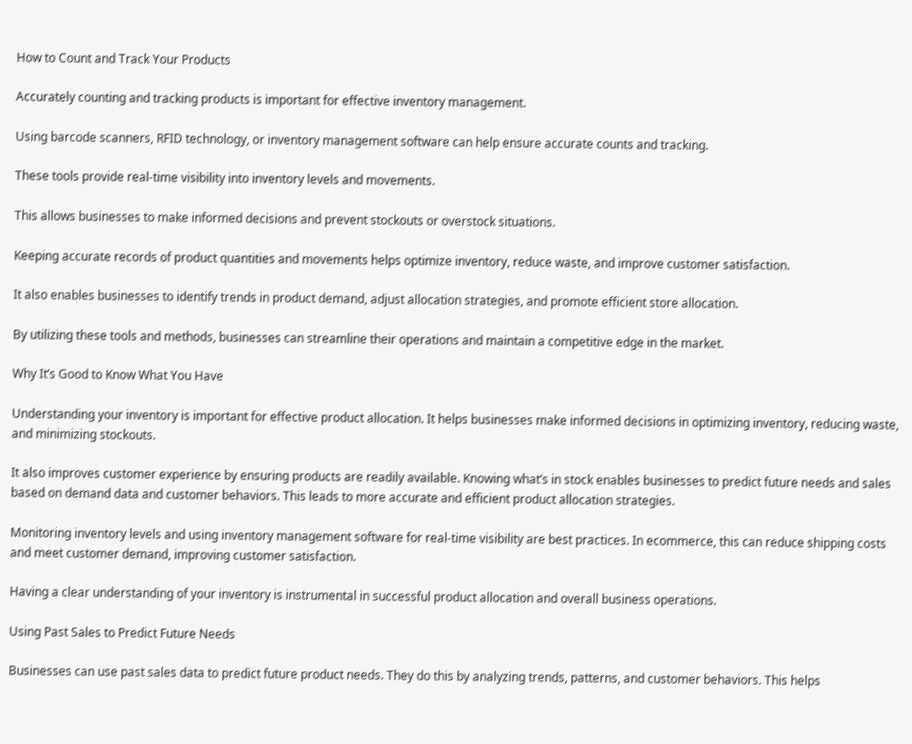How to Count and Track Your Products

Accurately counting and tracking products is important for effective inventory management.

Using barcode scanners, RFID technology, or inventory management software can help ensure accurate counts and tracking.

These tools provide real-time visibility into inventory levels and movements.

This allows businesses to make informed decisions and prevent stockouts or overstock situations.

Keeping accurate records of product quantities and movements helps optimize inventory, reduce waste, and improve customer satisfaction.

It also enables businesses to identify trends in product demand, adjust allocation strategies, and promote efficient store allocation.

By utilizing these tools and methods, businesses can streamline their operations and maintain a competitive edge in the market.

Why It’s Good to Know What You Have

Understanding your inventory is important for effective product allocation. It helps businesses make informed decisions in optimizing inventory, reducing waste, and minimizing stockouts.

It also improves customer experience by ensuring products are readily available. Knowing what’s in stock enables businesses to predict future needs and sales based on demand data and customer behaviors. This leads to more accurate and efficient product allocation strategies.

Monitoring inventory levels and using inventory management software for real-time visibility are best practices. In ecommerce, this can reduce shipping costs and meet customer demand, improving customer satisfaction.

Having a clear understanding of your inventory is instrumental in successful product allocation and overall business operations.

Using Past Sales to Predict Future Needs

Businesses can use past sales data to predict future product needs. They do this by analyzing trends, patterns, and customer behaviors. This helps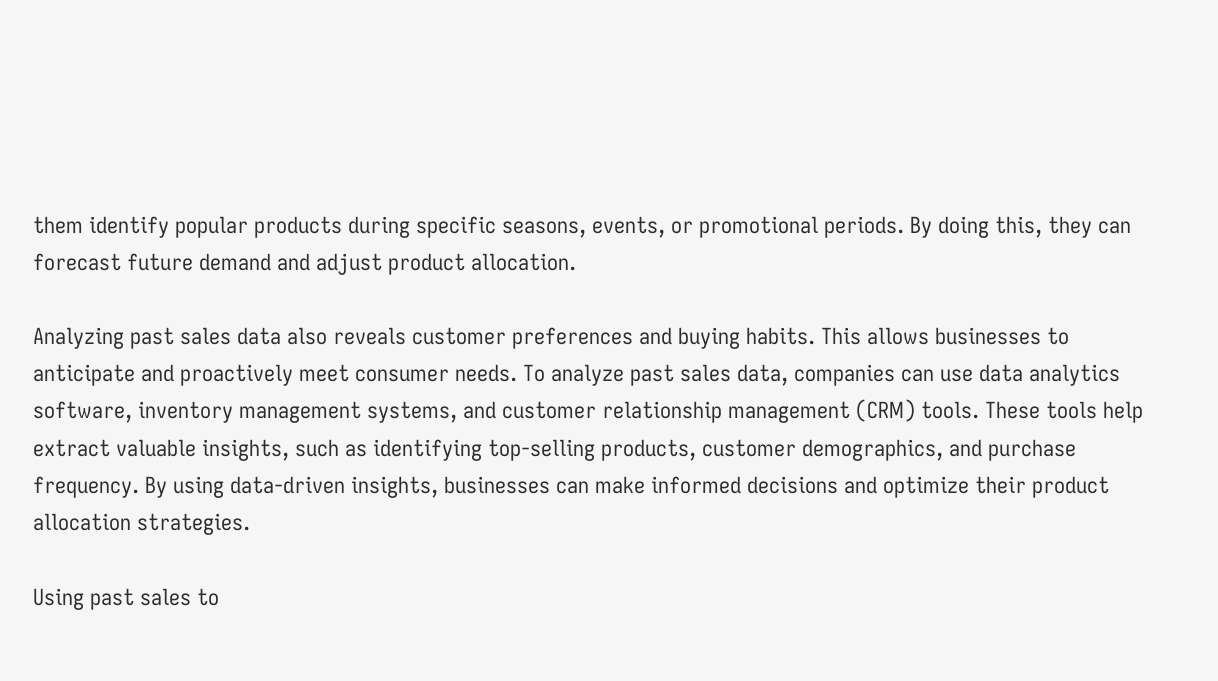them identify popular products during specific seasons, events, or promotional periods. By doing this, they can forecast future demand and adjust product allocation.

Analyzing past sales data also reveals customer preferences and buying habits. This allows businesses to anticipate and proactively meet consumer needs. To analyze past sales data, companies can use data analytics software, inventory management systems, and customer relationship management (CRM) tools. These tools help extract valuable insights, such as identifying top-selling products, customer demographics, and purchase frequency. By using data-driven insights, businesses can make informed decisions and optimize their product allocation strategies.

Using past sales to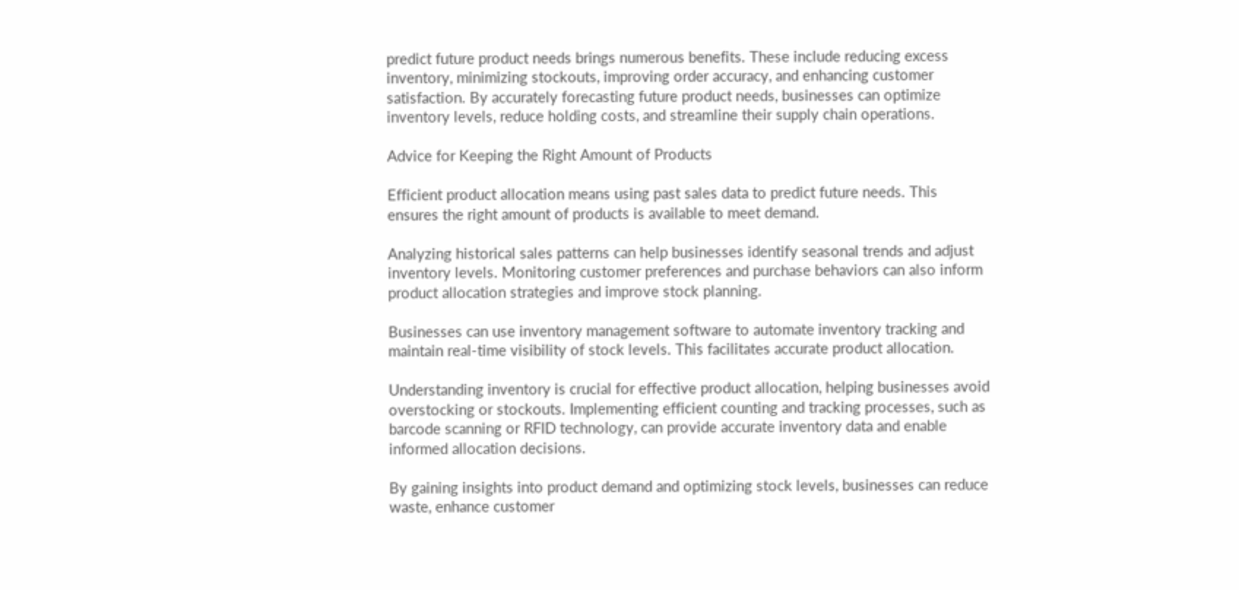predict future product needs brings numerous benefits. These include reducing excess inventory, minimizing stockouts, improving order accuracy, and enhancing customer satisfaction. By accurately forecasting future product needs, businesses can optimize inventory levels, reduce holding costs, and streamline their supply chain operations.

Advice for Keeping the Right Amount of Products

Efficient product allocation means using past sales data to predict future needs. This ensures the right amount of products is available to meet demand.

Analyzing historical sales patterns can help businesses identify seasonal trends and adjust inventory levels. Monitoring customer preferences and purchase behaviors can also inform product allocation strategies and improve stock planning.

Businesses can use inventory management software to automate inventory tracking and maintain real-time visibility of stock levels. This facilitates accurate product allocation.

Understanding inventory is crucial for effective product allocation, helping businesses avoid overstocking or stockouts. Implementing efficient counting and tracking processes, such as barcode scanning or RFID technology, can provide accurate inventory data and enable informed allocation decisions.

By gaining insights into product demand and optimizing stock levels, businesses can reduce waste, enhance customer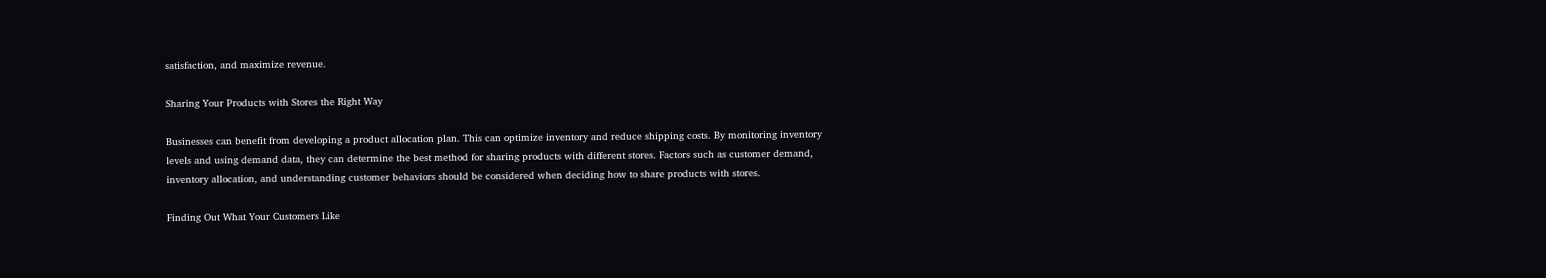satisfaction, and maximize revenue.

Sharing Your Products with Stores the Right Way

Businesses can benefit from developing a product allocation plan. This can optimize inventory and reduce shipping costs. By monitoring inventory levels and using demand data, they can determine the best method for sharing products with different stores. Factors such as customer demand, inventory allocation, and understanding customer behaviors should be considered when deciding how to share products with stores.

Finding Out What Your Customers Like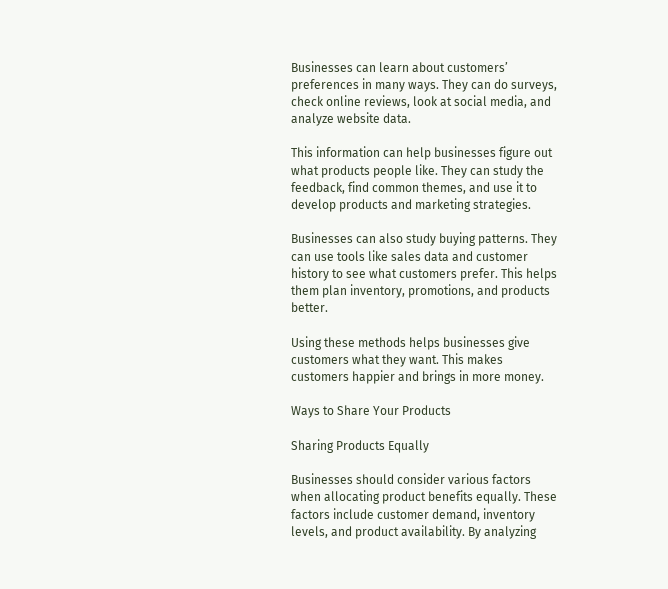Businesses can learn about customers’ preferences in many ways. They can do surveys, check online reviews, look at social media, and analyze website data.

This information can help businesses figure out what products people like. They can study the feedback, find common themes, and use it to develop products and marketing strategies.

Businesses can also study buying patterns. They can use tools like sales data and customer history to see what customers prefer. This helps them plan inventory, promotions, and products better.

Using these methods helps businesses give customers what they want. This makes customers happier and brings in more money.

Ways to Share Your Products

Sharing Products Equally

Businesses should consider various factors when allocating product benefits equally. These factors include customer demand, inventory levels, and product availability. By analyzing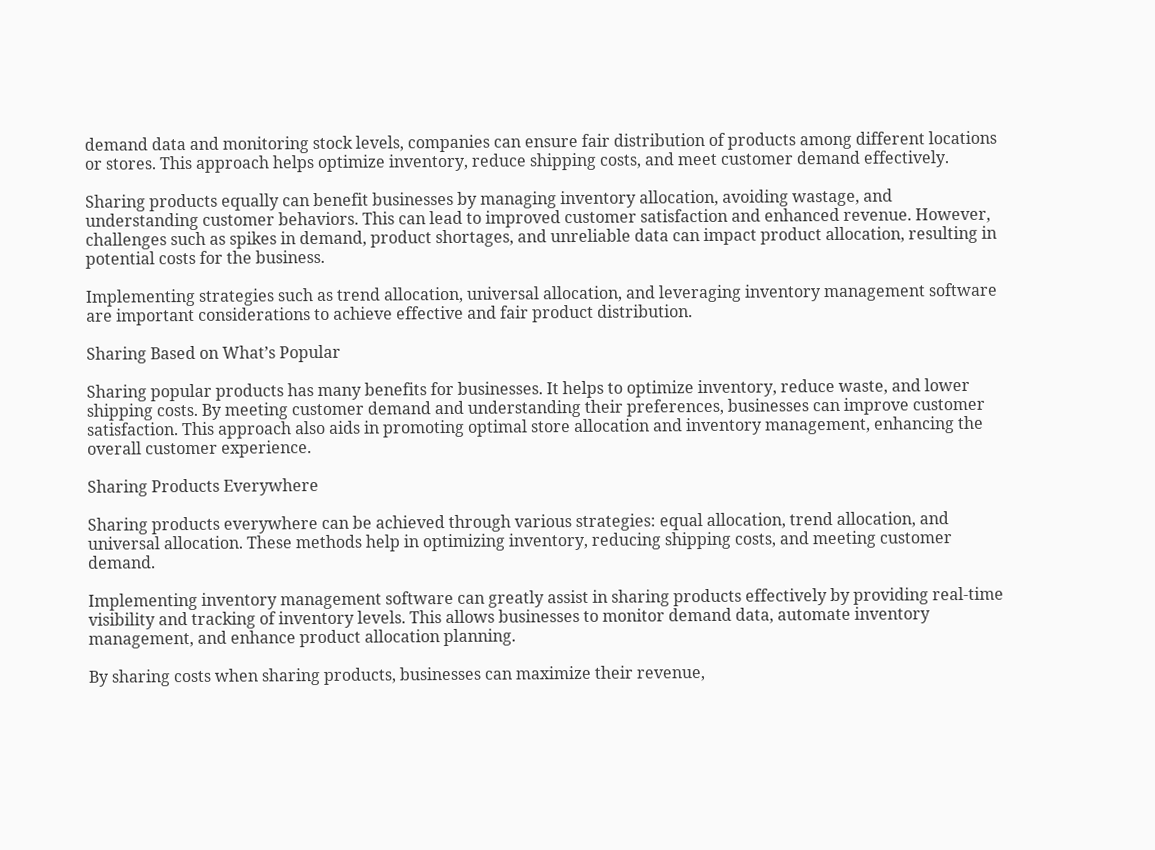demand data and monitoring stock levels, companies can ensure fair distribution of products among different locations or stores. This approach helps optimize inventory, reduce shipping costs, and meet customer demand effectively.

Sharing products equally can benefit businesses by managing inventory allocation, avoiding wastage, and understanding customer behaviors. This can lead to improved customer satisfaction and enhanced revenue. However, challenges such as spikes in demand, product shortages, and unreliable data can impact product allocation, resulting in potential costs for the business.

Implementing strategies such as trend allocation, universal allocation, and leveraging inventory management software are important considerations to achieve effective and fair product distribution.

Sharing Based on What’s Popular

Sharing popular products has many benefits for businesses. It helps to optimize inventory, reduce waste, and lower shipping costs. By meeting customer demand and understanding their preferences, businesses can improve customer satisfaction. This approach also aids in promoting optimal store allocation and inventory management, enhancing the overall customer experience.

Sharing Products Everywhere

Sharing products everywhere can be achieved through various strategies: equal allocation, trend allocation, and universal allocation. These methods help in optimizing inventory, reducing shipping costs, and meeting customer demand.

Implementing inventory management software can greatly assist in sharing products effectively by providing real-time visibility and tracking of inventory levels. This allows businesses to monitor demand data, automate inventory management, and enhance product allocation planning.

By sharing costs when sharing products, businesses can maximize their revenue,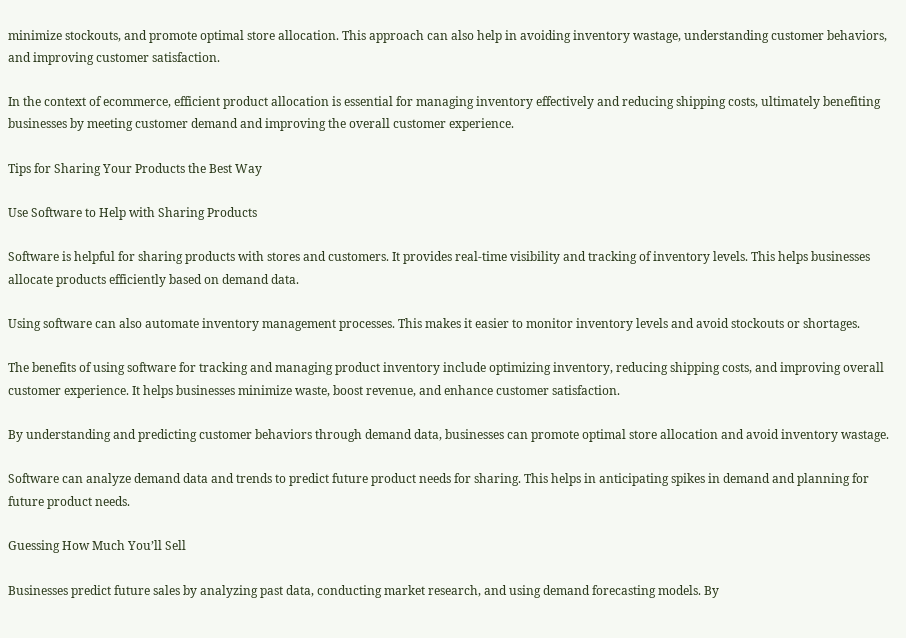minimize stockouts, and promote optimal store allocation. This approach can also help in avoiding inventory wastage, understanding customer behaviors, and improving customer satisfaction.

In the context of ecommerce, efficient product allocation is essential for managing inventory effectively and reducing shipping costs, ultimately benefiting businesses by meeting customer demand and improving the overall customer experience.

Tips for Sharing Your Products the Best Way

Use Software to Help with Sharing Products

Software is helpful for sharing products with stores and customers. It provides real-time visibility and tracking of inventory levels. This helps businesses allocate products efficiently based on demand data.

Using software can also automate inventory management processes. This makes it easier to monitor inventory levels and avoid stockouts or shortages.

The benefits of using software for tracking and managing product inventory include optimizing inventory, reducing shipping costs, and improving overall customer experience. It helps businesses minimize waste, boost revenue, and enhance customer satisfaction.

By understanding and predicting customer behaviors through demand data, businesses can promote optimal store allocation and avoid inventory wastage.

Software can analyze demand data and trends to predict future product needs for sharing. This helps in anticipating spikes in demand and planning for future product needs.

Guessing How Much You’ll Sell

Businesses predict future sales by analyzing past data, conducting market research, and using demand forecasting models. By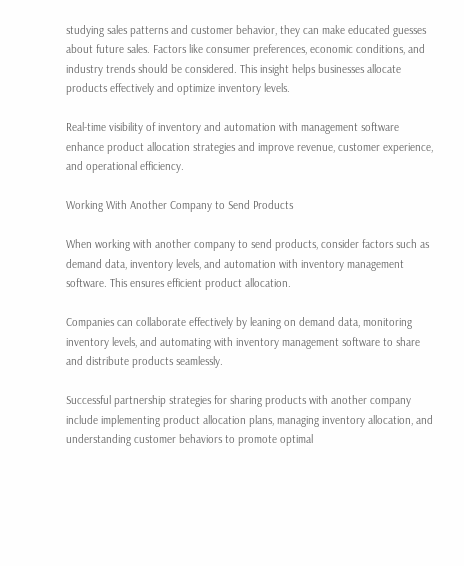studying sales patterns and customer behavior, they can make educated guesses about future sales. Factors like consumer preferences, economic conditions, and industry trends should be considered. This insight helps businesses allocate products effectively and optimize inventory levels.

Real-time visibility of inventory and automation with management software enhance product allocation strategies and improve revenue, customer experience, and operational efficiency.

Working With Another Company to Send Products

When working with another company to send products, consider factors such as demand data, inventory levels, and automation with inventory management software. This ensures efficient product allocation.

Companies can collaborate effectively by leaning on demand data, monitoring inventory levels, and automating with inventory management software to share and distribute products seamlessly.

Successful partnership strategies for sharing products with another company include implementing product allocation plans, managing inventory allocation, and understanding customer behaviors to promote optimal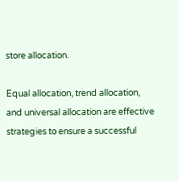store allocation.

Equal allocation, trend allocation, and universal allocation are effective strategies to ensure a successful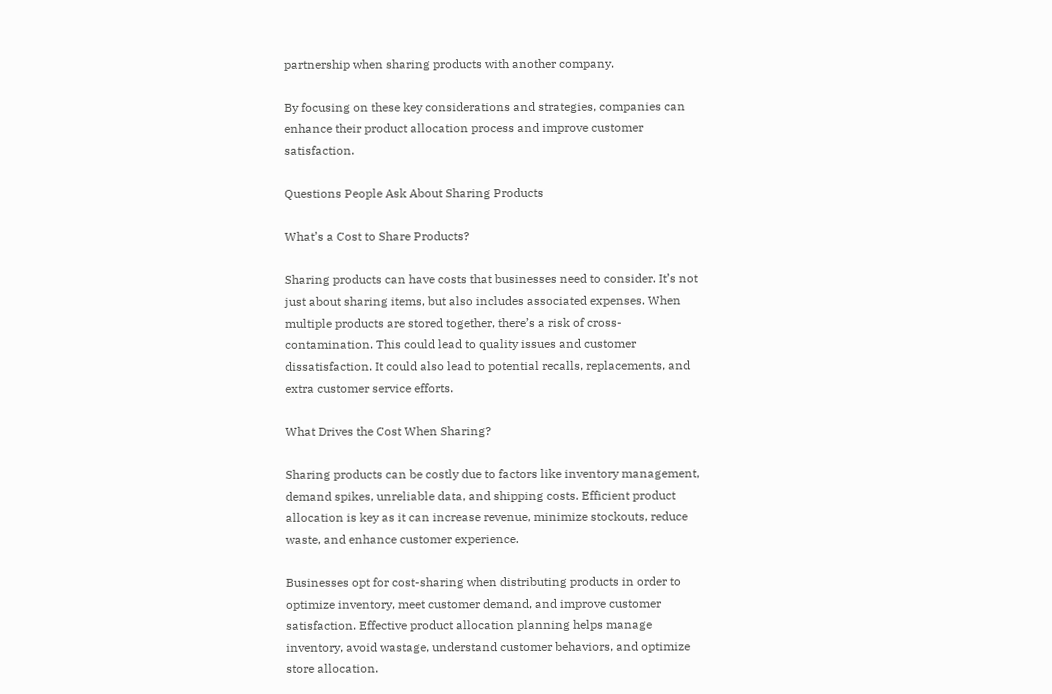partnership when sharing products with another company.

By focusing on these key considerations and strategies, companies can enhance their product allocation process and improve customer satisfaction.

Questions People Ask About Sharing Products

What’s a Cost to Share Products?

Sharing products can have costs that businesses need to consider. It’s not just about sharing items, but also includes associated expenses. When multiple products are stored together, there’s a risk of cross-contamination. This could lead to quality issues and customer dissatisfaction. It could also lead to potential recalls, replacements, and extra customer service efforts.

What Drives the Cost When Sharing?

Sharing products can be costly due to factors like inventory management, demand spikes, unreliable data, and shipping costs. Efficient product allocation is key as it can increase revenue, minimize stockouts, reduce waste, and enhance customer experience.

Businesses opt for cost-sharing when distributing products in order to optimize inventory, meet customer demand, and improve customer satisfaction. Effective product allocation planning helps manage inventory, avoid wastage, understand customer behaviors, and optimize store allocation.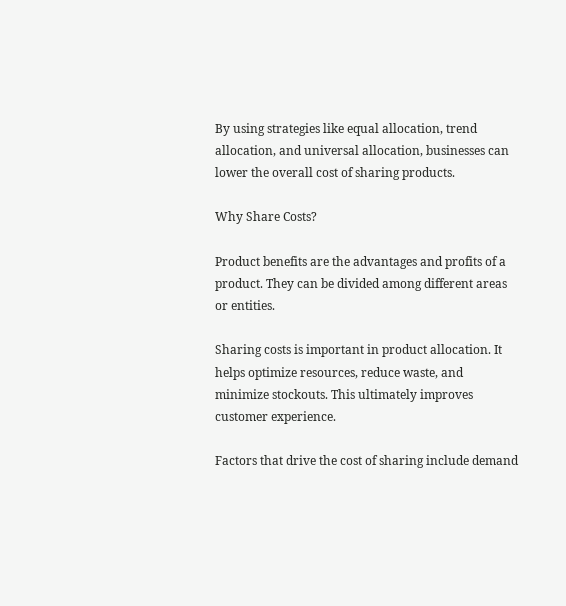By using strategies like equal allocation, trend allocation, and universal allocation, businesses can lower the overall cost of sharing products.

Why Share Costs?

Product benefits are the advantages and profits of a product. They can be divided among different areas or entities.

Sharing costs is important in product allocation. It helps optimize resources, reduce waste, and minimize stockouts. This ultimately improves customer experience.

Factors that drive the cost of sharing include demand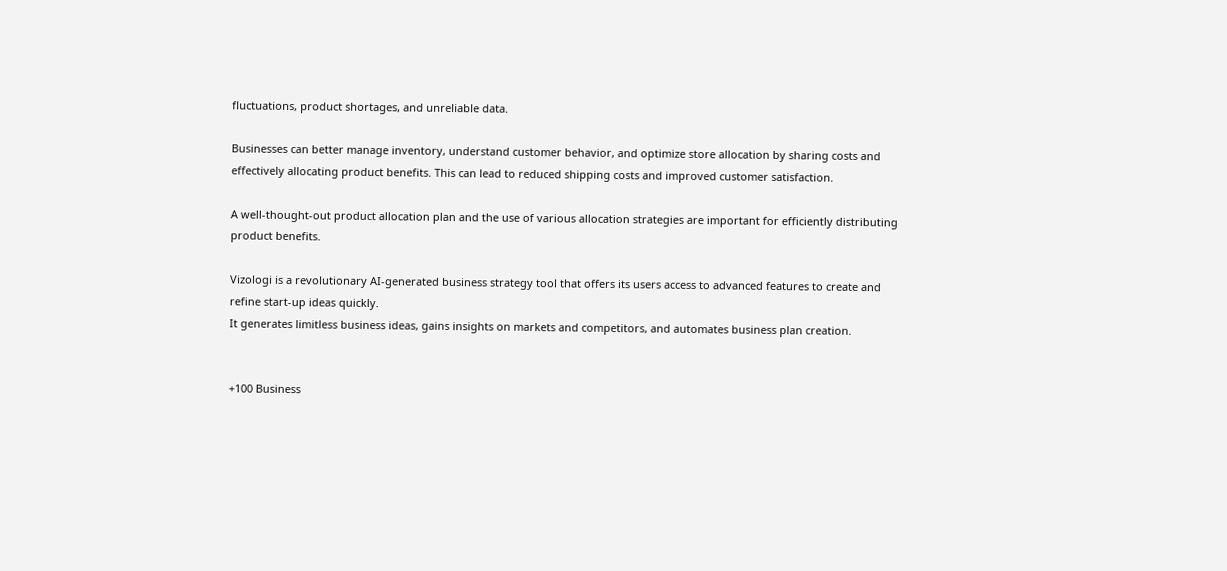fluctuations, product shortages, and unreliable data.

Businesses can better manage inventory, understand customer behavior, and optimize store allocation by sharing costs and effectively allocating product benefits. This can lead to reduced shipping costs and improved customer satisfaction.

A well-thought-out product allocation plan and the use of various allocation strategies are important for efficiently distributing product benefits.

Vizologi is a revolutionary AI-generated business strategy tool that offers its users access to advanced features to create and refine start-up ideas quickly.
It generates limitless business ideas, gains insights on markets and competitors, and automates business plan creation.


+100 Business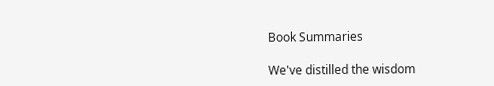Book Summaries

We've distilled the wisdom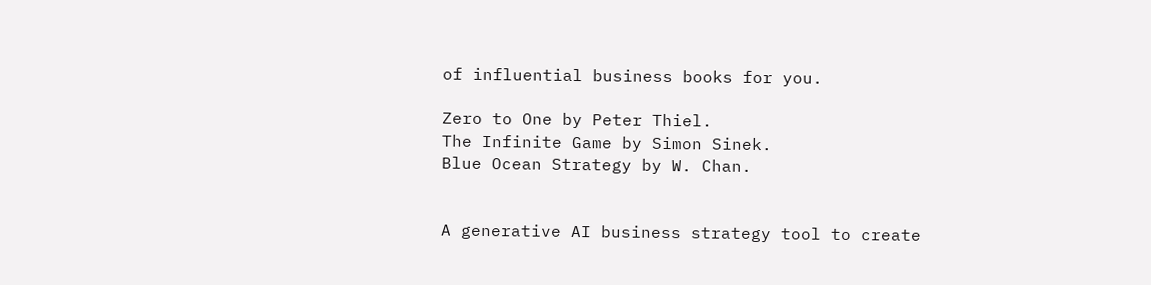of influential business books for you.

Zero to One by Peter Thiel.
The Infinite Game by Simon Sinek.
Blue Ocean Strategy by W. Chan.


A generative AI business strategy tool to create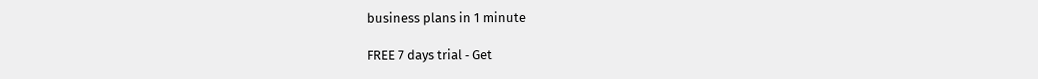business plans in 1 minute

FREE 7 days trial ‐ Get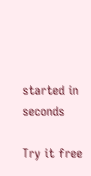started in seconds

Try it free